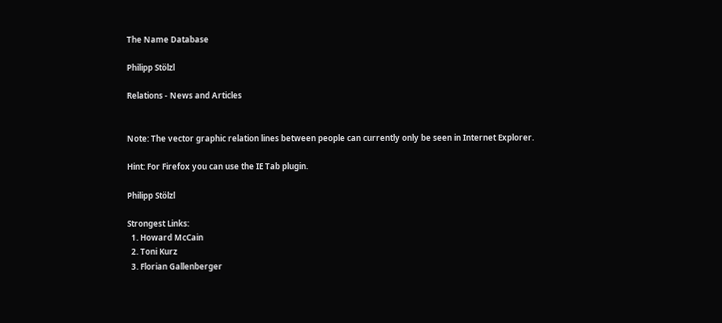The Name Database

Philipp Stölzl

Relations - News and Articles


Note: The vector graphic relation lines between people can currently only be seen in Internet Explorer.

Hint: For Firefox you can use the IE Tab plugin.

Philipp Stölzl

Strongest Links:
  1. Howard McCain
  2. Toni Kurz
  3. Florian Gallenberger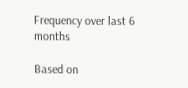Frequency over last 6 months

Based on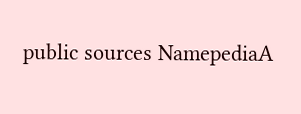public sources NamepediaA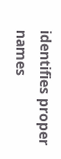identifies proper names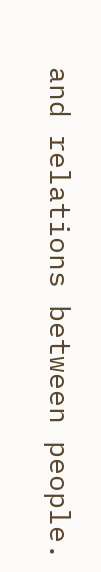and relations between people.